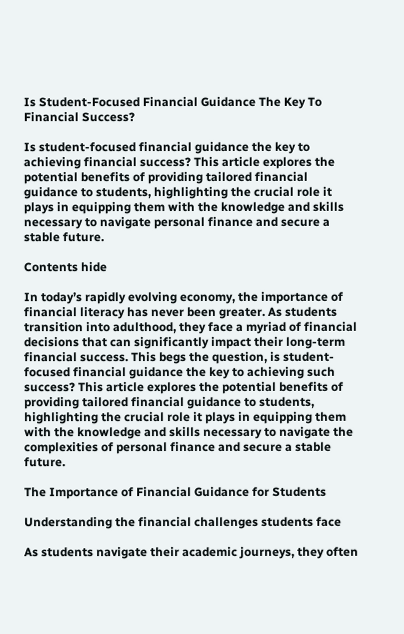Is Student-Focused Financial Guidance The Key To Financial Success?

Is student-focused financial guidance the key to achieving financial success? This article explores the potential benefits of providing tailored financial guidance to students, highlighting the crucial role it plays in equipping them with the knowledge and skills necessary to navigate personal finance and secure a stable future.

Contents hide

In today’s rapidly evolving economy, the importance of financial literacy has never been greater. As students transition into adulthood, they face a myriad of financial decisions that can significantly impact their long-term financial success. This begs the question, is student-focused financial guidance the key to achieving such success? This article explores the potential benefits of providing tailored financial guidance to students, highlighting the crucial role it plays in equipping them with the knowledge and skills necessary to navigate the complexities of personal finance and secure a stable future.

The Importance of Financial Guidance for Students

Understanding the financial challenges students face

As students navigate their academic journeys, they often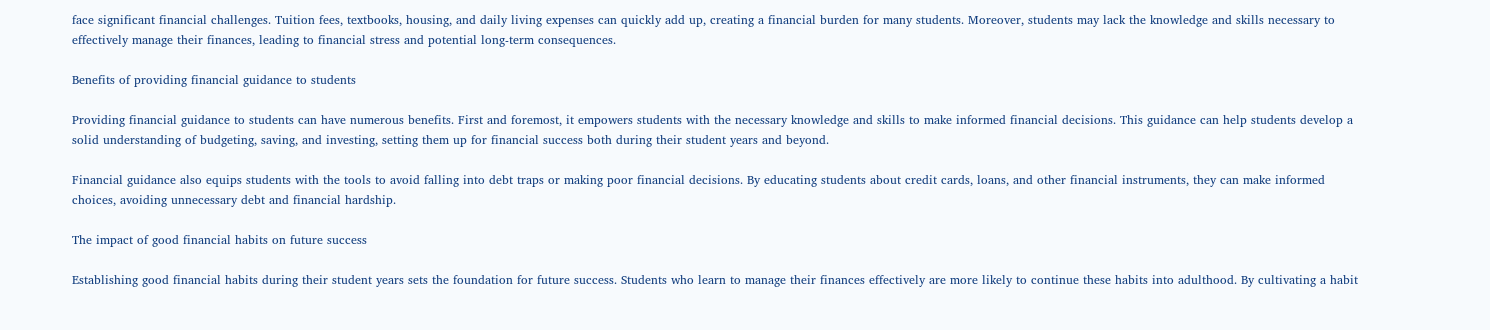face significant financial challenges. Tuition fees, textbooks, housing, and daily living expenses can quickly add up, creating a financial burden for many students. Moreover, students may lack the knowledge and skills necessary to effectively manage their finances, leading to financial stress and potential long-term consequences.

Benefits of providing financial guidance to students

Providing financial guidance to students can have numerous benefits. First and foremost, it empowers students with the necessary knowledge and skills to make informed financial decisions. This guidance can help students develop a solid understanding of budgeting, saving, and investing, setting them up for financial success both during their student years and beyond.

Financial guidance also equips students with the tools to avoid falling into debt traps or making poor financial decisions. By educating students about credit cards, loans, and other financial instruments, they can make informed choices, avoiding unnecessary debt and financial hardship.

The impact of good financial habits on future success

Establishing good financial habits during their student years sets the foundation for future success. Students who learn to manage their finances effectively are more likely to continue these habits into adulthood. By cultivating a habit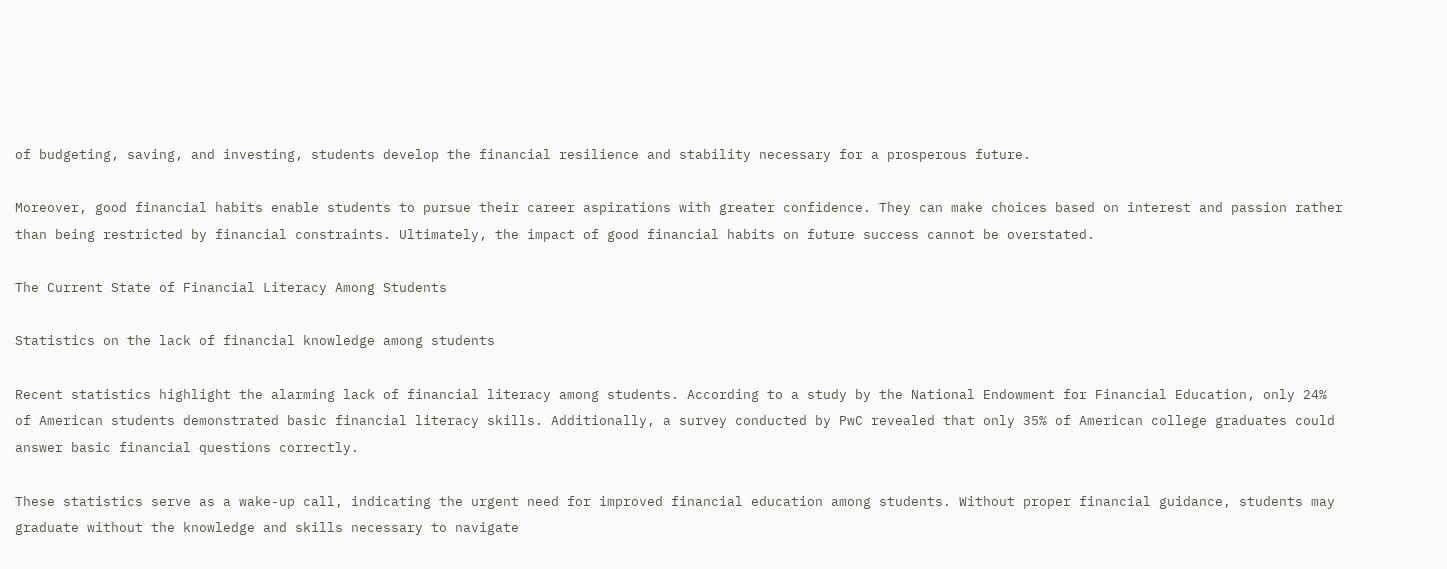of budgeting, saving, and investing, students develop the financial resilience and stability necessary for a prosperous future.

Moreover, good financial habits enable students to pursue their career aspirations with greater confidence. They can make choices based on interest and passion rather than being restricted by financial constraints. Ultimately, the impact of good financial habits on future success cannot be overstated.

The Current State of Financial Literacy Among Students

Statistics on the lack of financial knowledge among students

Recent statistics highlight the alarming lack of financial literacy among students. According to a study by the National Endowment for Financial Education, only 24% of American students demonstrated basic financial literacy skills. Additionally, a survey conducted by PwC revealed that only 35% of American college graduates could answer basic financial questions correctly.

These statistics serve as a wake-up call, indicating the urgent need for improved financial education among students. Without proper financial guidance, students may graduate without the knowledge and skills necessary to navigate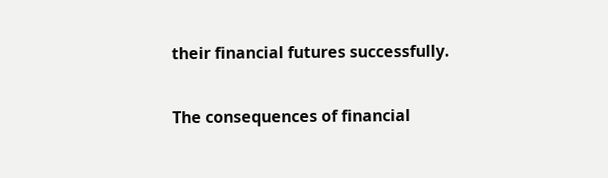their financial futures successfully.

The consequences of financial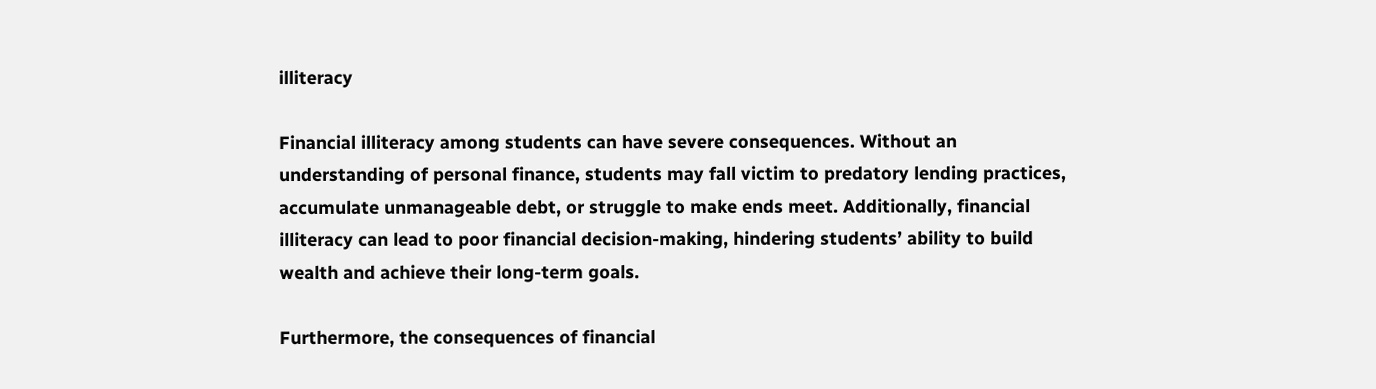illiteracy

Financial illiteracy among students can have severe consequences. Without an understanding of personal finance, students may fall victim to predatory lending practices, accumulate unmanageable debt, or struggle to make ends meet. Additionally, financial illiteracy can lead to poor financial decision-making, hindering students’ ability to build wealth and achieve their long-term goals.

Furthermore, the consequences of financial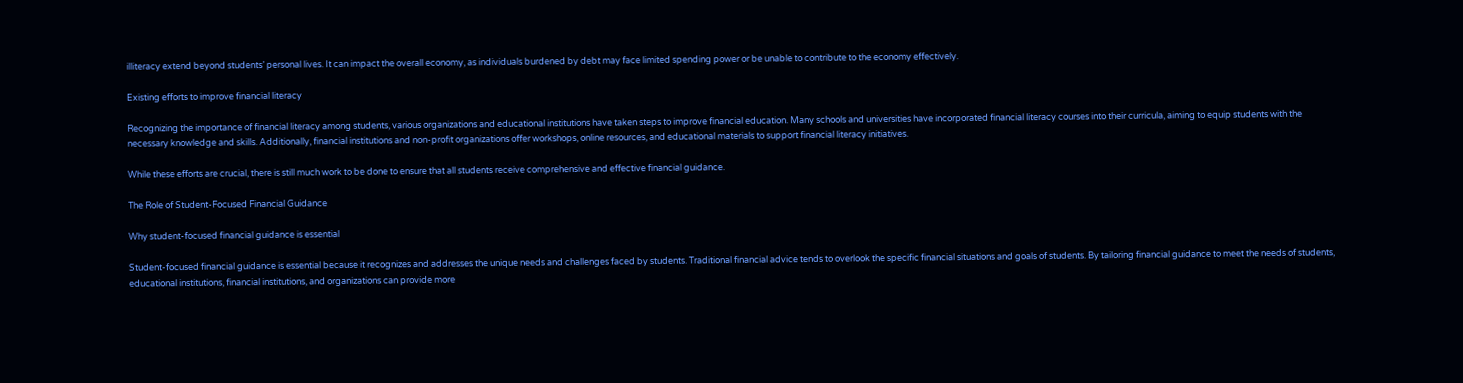illiteracy extend beyond students’ personal lives. It can impact the overall economy, as individuals burdened by debt may face limited spending power or be unable to contribute to the economy effectively.

Existing efforts to improve financial literacy

Recognizing the importance of financial literacy among students, various organizations and educational institutions have taken steps to improve financial education. Many schools and universities have incorporated financial literacy courses into their curricula, aiming to equip students with the necessary knowledge and skills. Additionally, financial institutions and non-profit organizations offer workshops, online resources, and educational materials to support financial literacy initiatives.

While these efforts are crucial, there is still much work to be done to ensure that all students receive comprehensive and effective financial guidance.

The Role of Student-Focused Financial Guidance

Why student-focused financial guidance is essential

Student-focused financial guidance is essential because it recognizes and addresses the unique needs and challenges faced by students. Traditional financial advice tends to overlook the specific financial situations and goals of students. By tailoring financial guidance to meet the needs of students, educational institutions, financial institutions, and organizations can provide more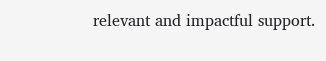relevant and impactful support.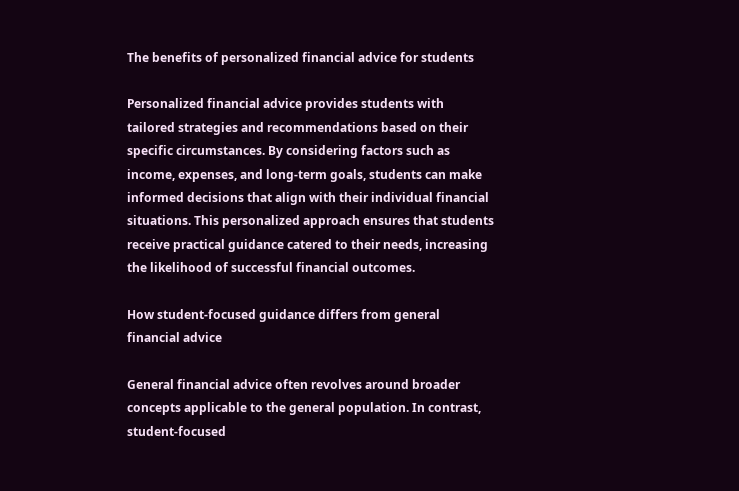The benefits of personalized financial advice for students

Personalized financial advice provides students with tailored strategies and recommendations based on their specific circumstances. By considering factors such as income, expenses, and long-term goals, students can make informed decisions that align with their individual financial situations. This personalized approach ensures that students receive practical guidance catered to their needs, increasing the likelihood of successful financial outcomes.

How student-focused guidance differs from general financial advice

General financial advice often revolves around broader concepts applicable to the general population. In contrast, student-focused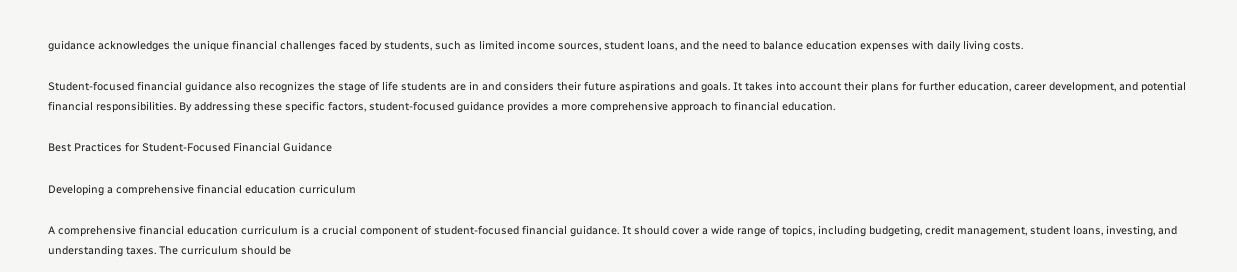guidance acknowledges the unique financial challenges faced by students, such as limited income sources, student loans, and the need to balance education expenses with daily living costs.

Student-focused financial guidance also recognizes the stage of life students are in and considers their future aspirations and goals. It takes into account their plans for further education, career development, and potential financial responsibilities. By addressing these specific factors, student-focused guidance provides a more comprehensive approach to financial education.

Best Practices for Student-Focused Financial Guidance

Developing a comprehensive financial education curriculum

A comprehensive financial education curriculum is a crucial component of student-focused financial guidance. It should cover a wide range of topics, including budgeting, credit management, student loans, investing, and understanding taxes. The curriculum should be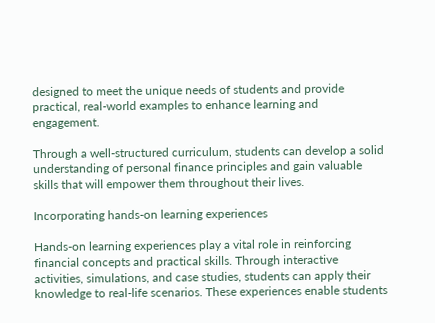designed to meet the unique needs of students and provide practical, real-world examples to enhance learning and engagement.

Through a well-structured curriculum, students can develop a solid understanding of personal finance principles and gain valuable skills that will empower them throughout their lives.

Incorporating hands-on learning experiences

Hands-on learning experiences play a vital role in reinforcing financial concepts and practical skills. Through interactive activities, simulations, and case studies, students can apply their knowledge to real-life scenarios. These experiences enable students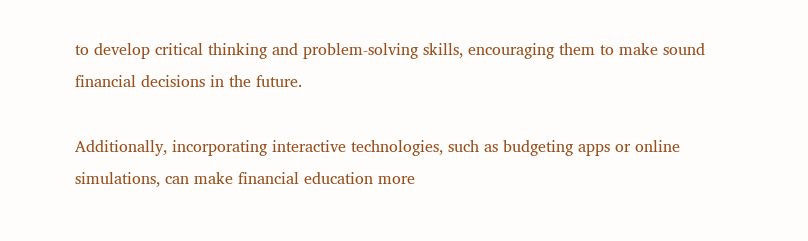to develop critical thinking and problem-solving skills, encouraging them to make sound financial decisions in the future.

Additionally, incorporating interactive technologies, such as budgeting apps or online simulations, can make financial education more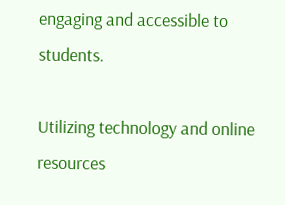engaging and accessible to students.

Utilizing technology and online resources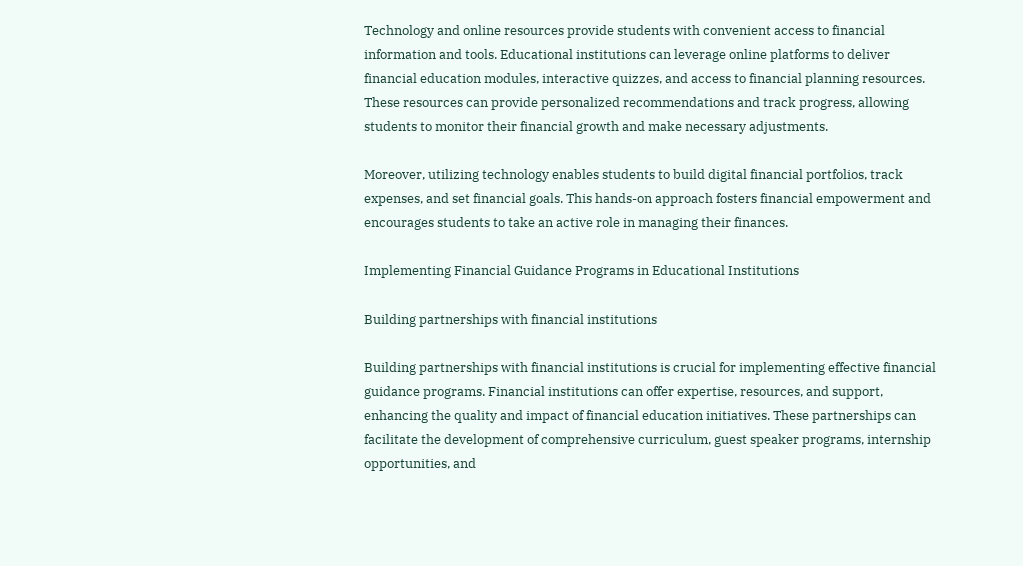Technology and online resources provide students with convenient access to financial information and tools. Educational institutions can leverage online platforms to deliver financial education modules, interactive quizzes, and access to financial planning resources. These resources can provide personalized recommendations and track progress, allowing students to monitor their financial growth and make necessary adjustments.

Moreover, utilizing technology enables students to build digital financial portfolios, track expenses, and set financial goals. This hands-on approach fosters financial empowerment and encourages students to take an active role in managing their finances.

Implementing Financial Guidance Programs in Educational Institutions

Building partnerships with financial institutions

Building partnerships with financial institutions is crucial for implementing effective financial guidance programs. Financial institutions can offer expertise, resources, and support, enhancing the quality and impact of financial education initiatives. These partnerships can facilitate the development of comprehensive curriculum, guest speaker programs, internship opportunities, and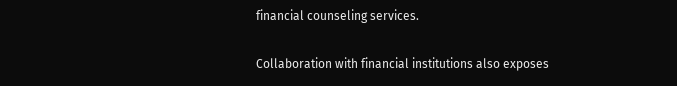financial counseling services.

Collaboration with financial institutions also exposes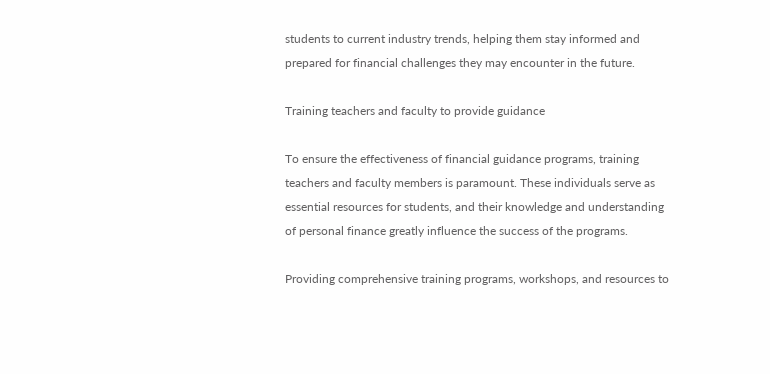students to current industry trends, helping them stay informed and prepared for financial challenges they may encounter in the future.

Training teachers and faculty to provide guidance

To ensure the effectiveness of financial guidance programs, training teachers and faculty members is paramount. These individuals serve as essential resources for students, and their knowledge and understanding of personal finance greatly influence the success of the programs.

Providing comprehensive training programs, workshops, and resources to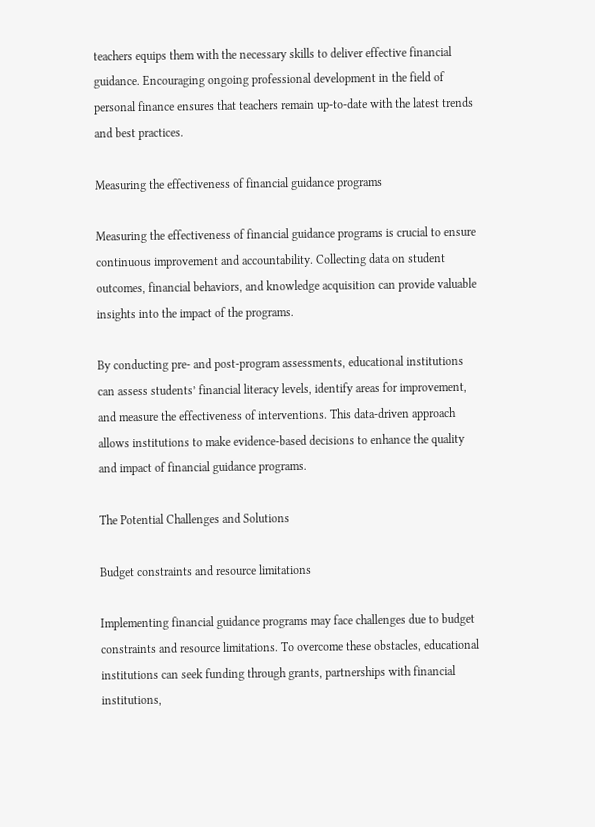teachers equips them with the necessary skills to deliver effective financial guidance. Encouraging ongoing professional development in the field of personal finance ensures that teachers remain up-to-date with the latest trends and best practices.

Measuring the effectiveness of financial guidance programs

Measuring the effectiveness of financial guidance programs is crucial to ensure continuous improvement and accountability. Collecting data on student outcomes, financial behaviors, and knowledge acquisition can provide valuable insights into the impact of the programs.

By conducting pre- and post-program assessments, educational institutions can assess students’ financial literacy levels, identify areas for improvement, and measure the effectiveness of interventions. This data-driven approach allows institutions to make evidence-based decisions to enhance the quality and impact of financial guidance programs.

The Potential Challenges and Solutions

Budget constraints and resource limitations

Implementing financial guidance programs may face challenges due to budget constraints and resource limitations. To overcome these obstacles, educational institutions can seek funding through grants, partnerships with financial institutions,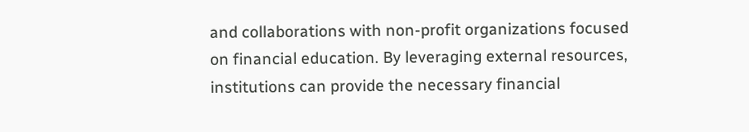and collaborations with non-profit organizations focused on financial education. By leveraging external resources, institutions can provide the necessary financial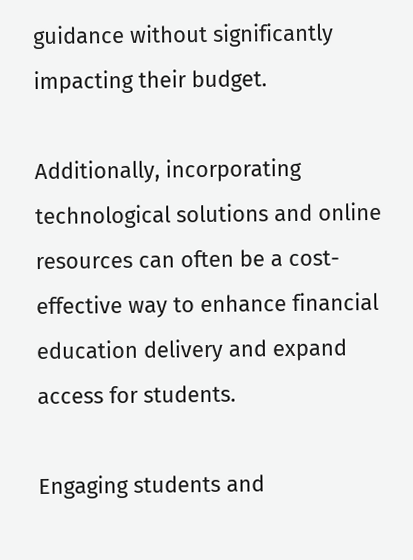guidance without significantly impacting their budget.

Additionally, incorporating technological solutions and online resources can often be a cost-effective way to enhance financial education delivery and expand access for students.

Engaging students and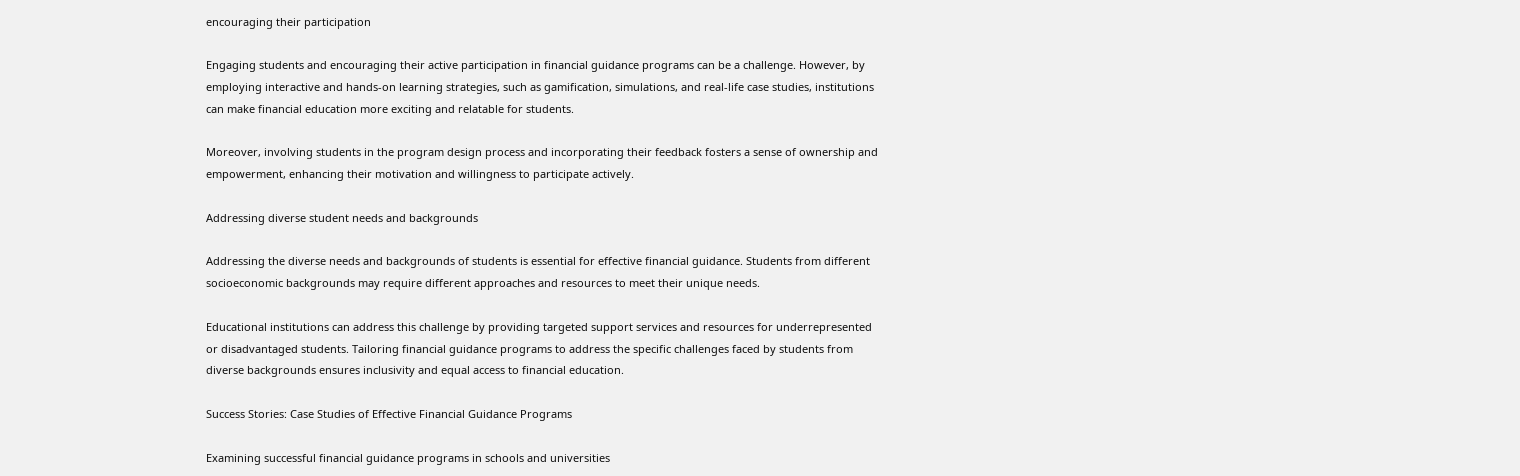encouraging their participation

Engaging students and encouraging their active participation in financial guidance programs can be a challenge. However, by employing interactive and hands-on learning strategies, such as gamification, simulations, and real-life case studies, institutions can make financial education more exciting and relatable for students.

Moreover, involving students in the program design process and incorporating their feedback fosters a sense of ownership and empowerment, enhancing their motivation and willingness to participate actively.

Addressing diverse student needs and backgrounds

Addressing the diverse needs and backgrounds of students is essential for effective financial guidance. Students from different socioeconomic backgrounds may require different approaches and resources to meet their unique needs.

Educational institutions can address this challenge by providing targeted support services and resources for underrepresented or disadvantaged students. Tailoring financial guidance programs to address the specific challenges faced by students from diverse backgrounds ensures inclusivity and equal access to financial education.

Success Stories: Case Studies of Effective Financial Guidance Programs

Examining successful financial guidance programs in schools and universities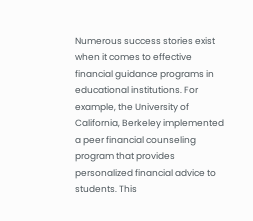Numerous success stories exist when it comes to effective financial guidance programs in educational institutions. For example, the University of California, Berkeley implemented a peer financial counseling program that provides personalized financial advice to students. This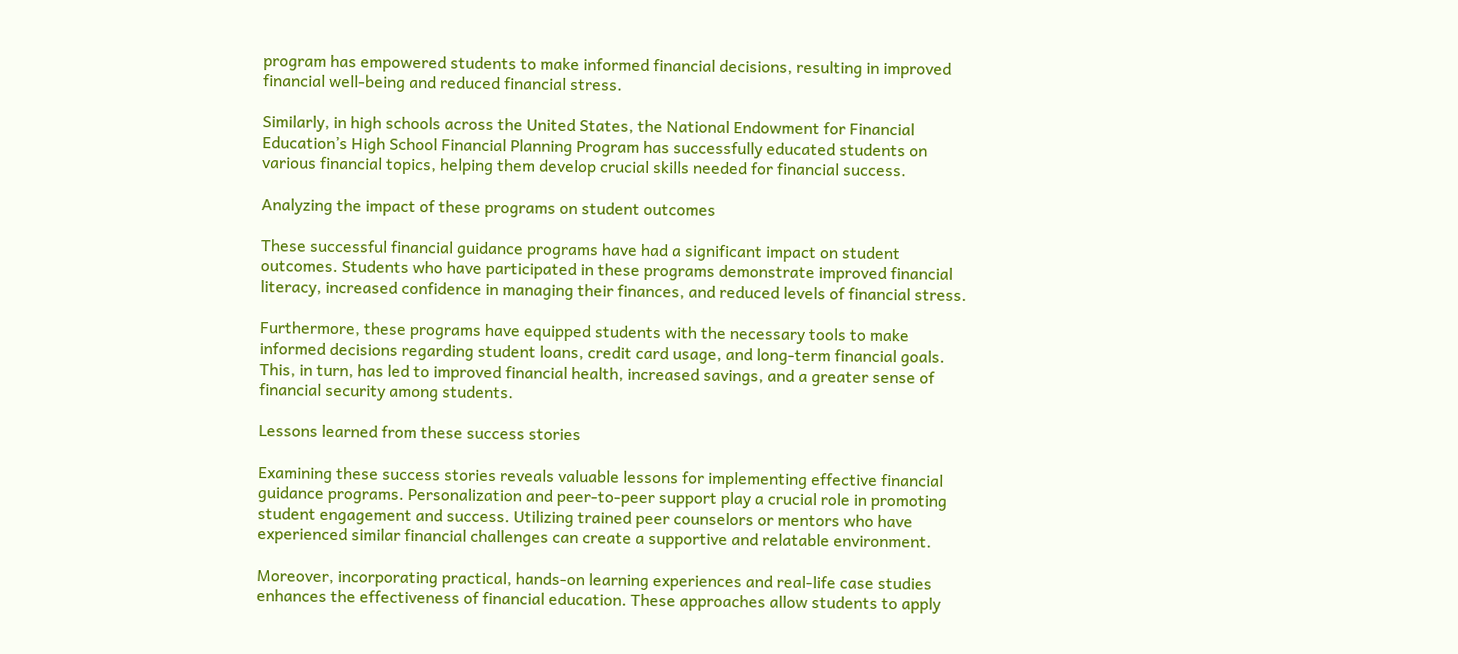program has empowered students to make informed financial decisions, resulting in improved financial well-being and reduced financial stress.

Similarly, in high schools across the United States, the National Endowment for Financial Education’s High School Financial Planning Program has successfully educated students on various financial topics, helping them develop crucial skills needed for financial success.

Analyzing the impact of these programs on student outcomes

These successful financial guidance programs have had a significant impact on student outcomes. Students who have participated in these programs demonstrate improved financial literacy, increased confidence in managing their finances, and reduced levels of financial stress.

Furthermore, these programs have equipped students with the necessary tools to make informed decisions regarding student loans, credit card usage, and long-term financial goals. This, in turn, has led to improved financial health, increased savings, and a greater sense of financial security among students.

Lessons learned from these success stories

Examining these success stories reveals valuable lessons for implementing effective financial guidance programs. Personalization and peer-to-peer support play a crucial role in promoting student engagement and success. Utilizing trained peer counselors or mentors who have experienced similar financial challenges can create a supportive and relatable environment.

Moreover, incorporating practical, hands-on learning experiences and real-life case studies enhances the effectiveness of financial education. These approaches allow students to apply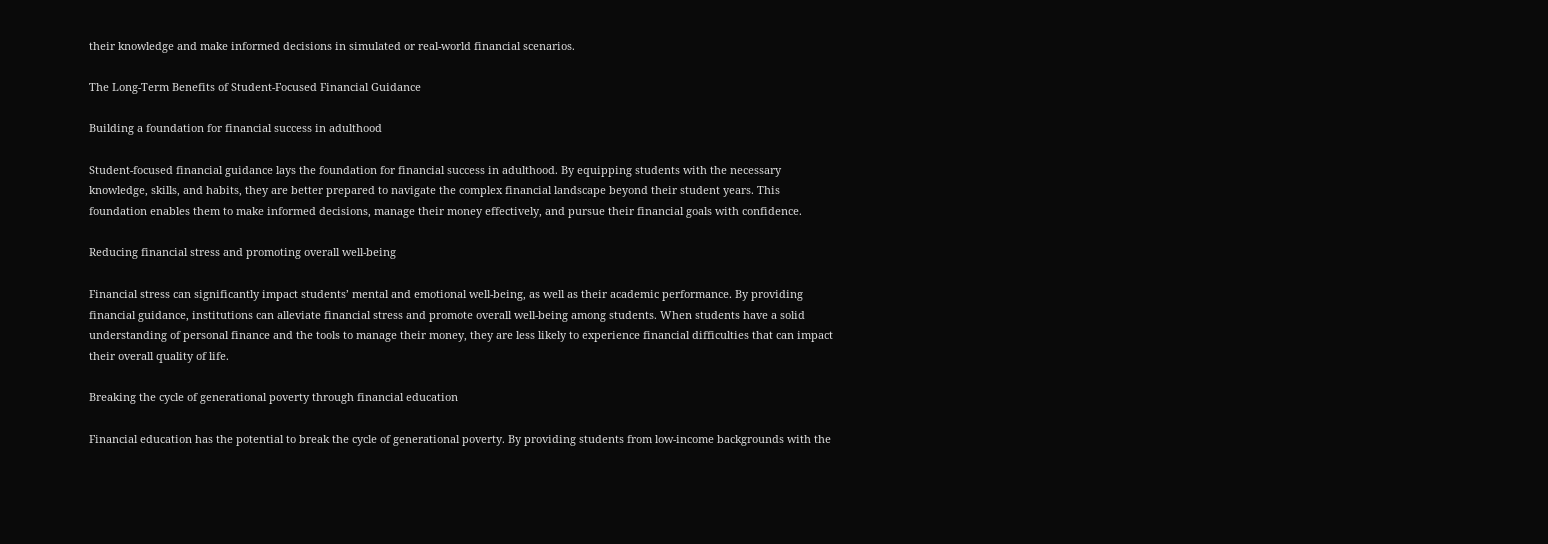their knowledge and make informed decisions in simulated or real-world financial scenarios.

The Long-Term Benefits of Student-Focused Financial Guidance

Building a foundation for financial success in adulthood

Student-focused financial guidance lays the foundation for financial success in adulthood. By equipping students with the necessary knowledge, skills, and habits, they are better prepared to navigate the complex financial landscape beyond their student years. This foundation enables them to make informed decisions, manage their money effectively, and pursue their financial goals with confidence.

Reducing financial stress and promoting overall well-being

Financial stress can significantly impact students’ mental and emotional well-being, as well as their academic performance. By providing financial guidance, institutions can alleviate financial stress and promote overall well-being among students. When students have a solid understanding of personal finance and the tools to manage their money, they are less likely to experience financial difficulties that can impact their overall quality of life.

Breaking the cycle of generational poverty through financial education

Financial education has the potential to break the cycle of generational poverty. By providing students from low-income backgrounds with the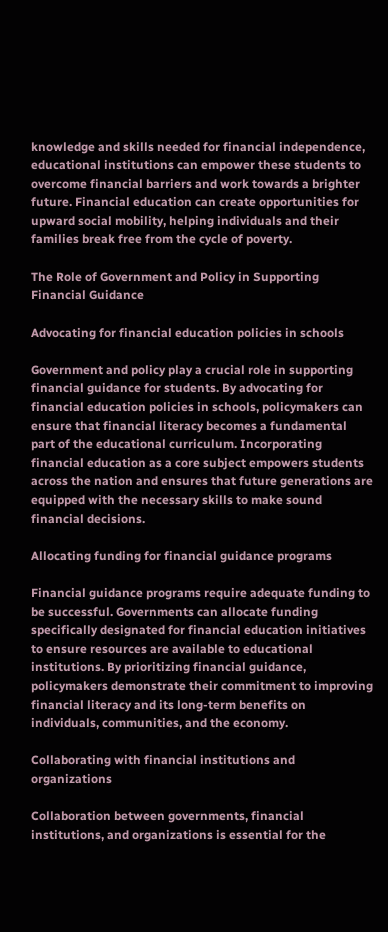knowledge and skills needed for financial independence, educational institutions can empower these students to overcome financial barriers and work towards a brighter future. Financial education can create opportunities for upward social mobility, helping individuals and their families break free from the cycle of poverty.

The Role of Government and Policy in Supporting Financial Guidance

Advocating for financial education policies in schools

Government and policy play a crucial role in supporting financial guidance for students. By advocating for financial education policies in schools, policymakers can ensure that financial literacy becomes a fundamental part of the educational curriculum. Incorporating financial education as a core subject empowers students across the nation and ensures that future generations are equipped with the necessary skills to make sound financial decisions.

Allocating funding for financial guidance programs

Financial guidance programs require adequate funding to be successful. Governments can allocate funding specifically designated for financial education initiatives to ensure resources are available to educational institutions. By prioritizing financial guidance, policymakers demonstrate their commitment to improving financial literacy and its long-term benefits on individuals, communities, and the economy.

Collaborating with financial institutions and organizations

Collaboration between governments, financial institutions, and organizations is essential for the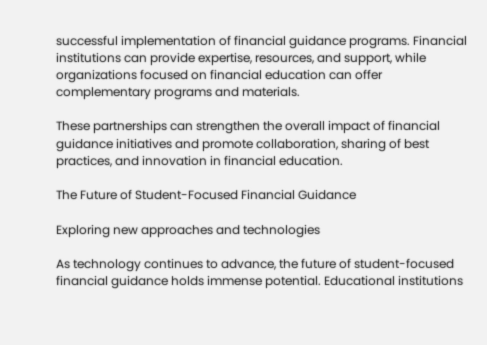successful implementation of financial guidance programs. Financial institutions can provide expertise, resources, and support, while organizations focused on financial education can offer complementary programs and materials.

These partnerships can strengthen the overall impact of financial guidance initiatives and promote collaboration, sharing of best practices, and innovation in financial education.

The Future of Student-Focused Financial Guidance

Exploring new approaches and technologies

As technology continues to advance, the future of student-focused financial guidance holds immense potential. Educational institutions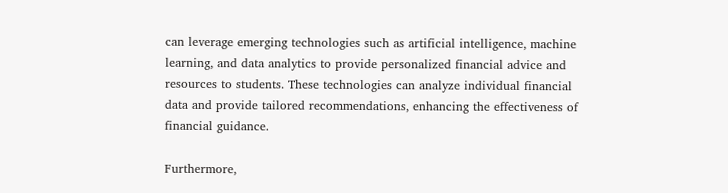can leverage emerging technologies such as artificial intelligence, machine learning, and data analytics to provide personalized financial advice and resources to students. These technologies can analyze individual financial data and provide tailored recommendations, enhancing the effectiveness of financial guidance.

Furthermore,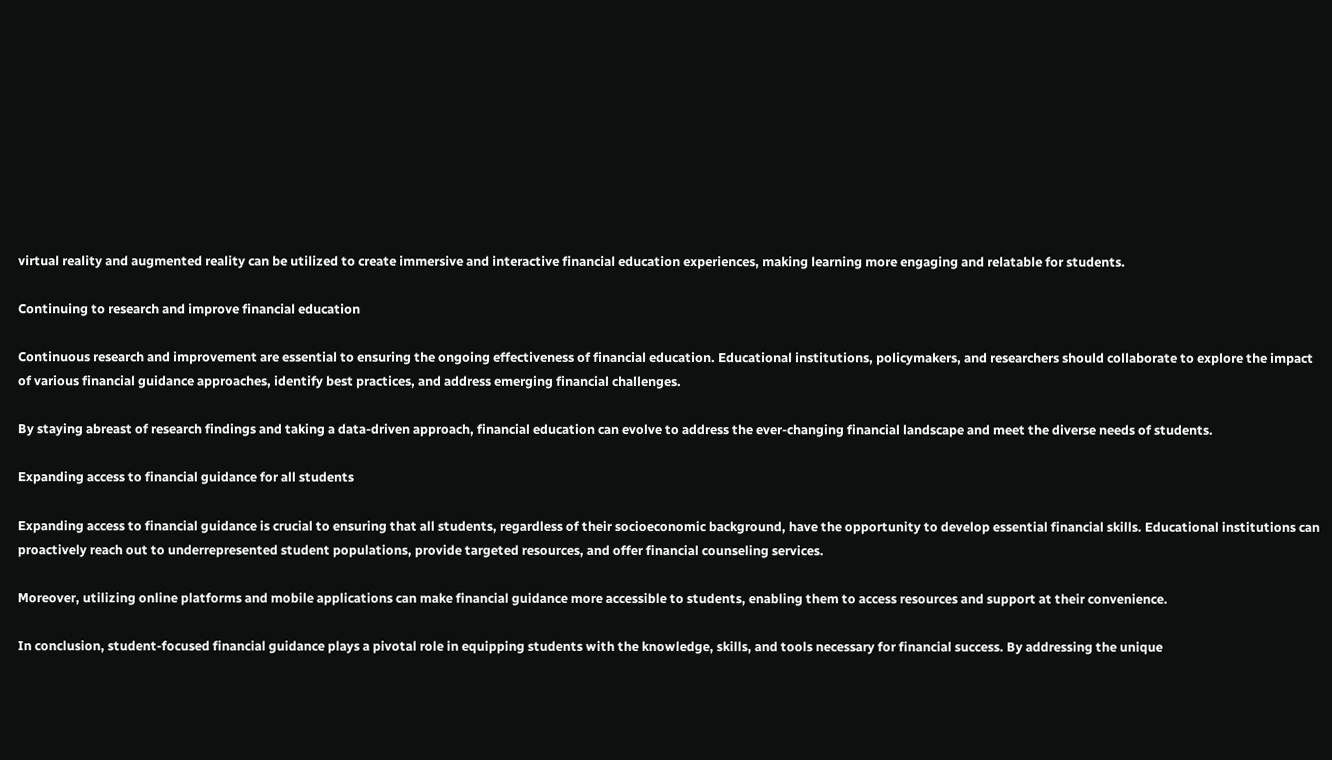virtual reality and augmented reality can be utilized to create immersive and interactive financial education experiences, making learning more engaging and relatable for students.

Continuing to research and improve financial education

Continuous research and improvement are essential to ensuring the ongoing effectiveness of financial education. Educational institutions, policymakers, and researchers should collaborate to explore the impact of various financial guidance approaches, identify best practices, and address emerging financial challenges.

By staying abreast of research findings and taking a data-driven approach, financial education can evolve to address the ever-changing financial landscape and meet the diverse needs of students.

Expanding access to financial guidance for all students

Expanding access to financial guidance is crucial to ensuring that all students, regardless of their socioeconomic background, have the opportunity to develop essential financial skills. Educational institutions can proactively reach out to underrepresented student populations, provide targeted resources, and offer financial counseling services.

Moreover, utilizing online platforms and mobile applications can make financial guidance more accessible to students, enabling them to access resources and support at their convenience.

In conclusion, student-focused financial guidance plays a pivotal role in equipping students with the knowledge, skills, and tools necessary for financial success. By addressing the unique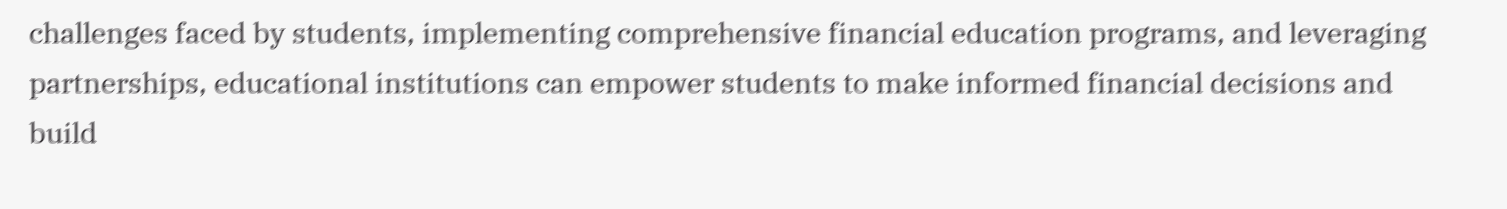challenges faced by students, implementing comprehensive financial education programs, and leveraging partnerships, educational institutions can empower students to make informed financial decisions and build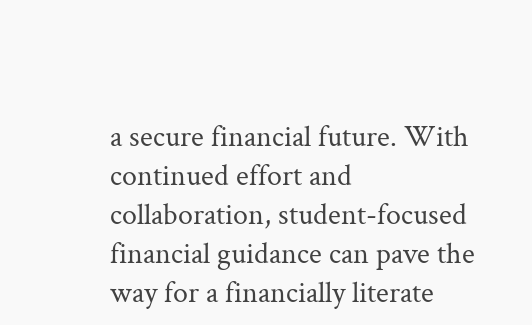a secure financial future. With continued effort and collaboration, student-focused financial guidance can pave the way for a financially literate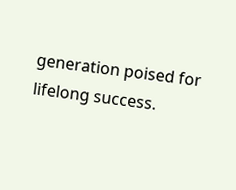generation poised for lifelong success.